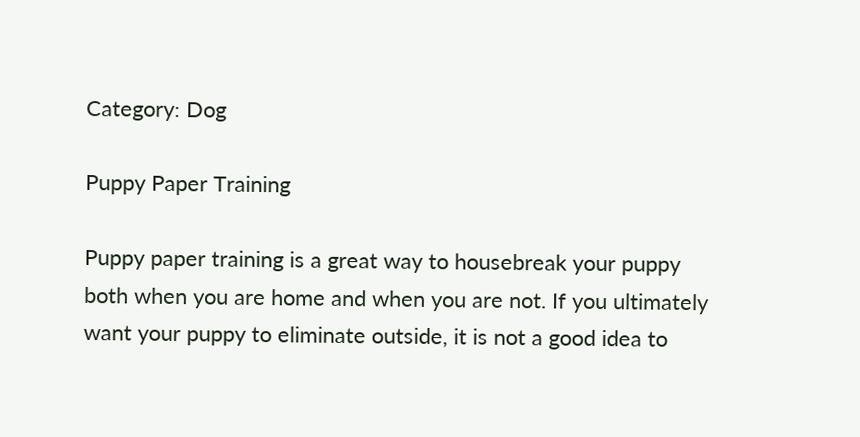Category: Dog

Puppy Paper Training

Puppy paper training is a great way to housebreak your puppy both when you are home and when you are not. If you ultimately want your puppy to eliminate outside, it is not a good idea to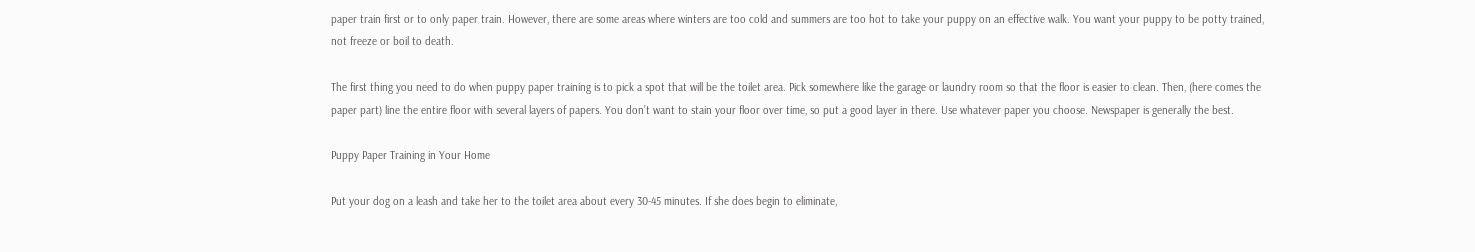paper train first or to only paper train. However, there are some areas where winters are too cold and summers are too hot to take your puppy on an effective walk. You want your puppy to be potty trained, not freeze or boil to death.

The first thing you need to do when puppy paper training is to pick a spot that will be the toilet area. Pick somewhere like the garage or laundry room so that the floor is easier to clean. Then, (here comes the paper part) line the entire floor with several layers of papers. You don’t want to stain your floor over time, so put a good layer in there. Use whatever paper you choose. Newspaper is generally the best.

Puppy Paper Training in Your Home

Put your dog on a leash and take her to the toilet area about every 30-45 minutes. If she does begin to eliminate,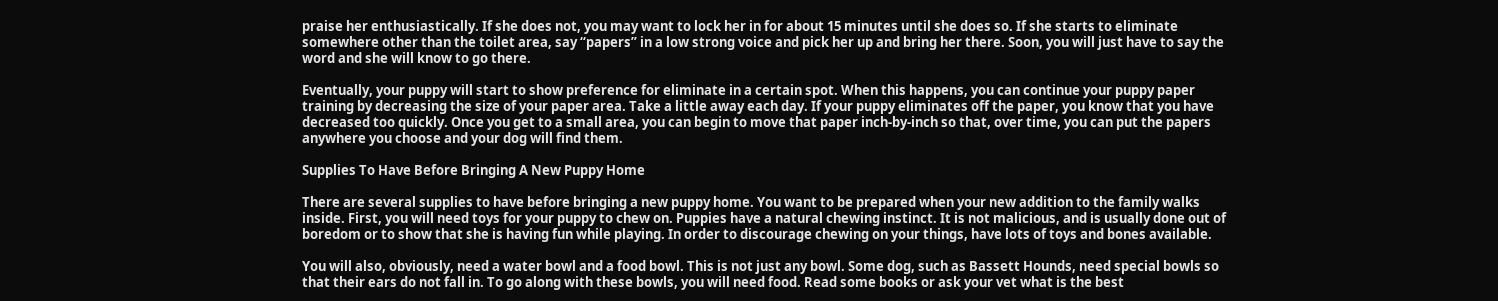praise her enthusiastically. If she does not, you may want to lock her in for about 15 minutes until she does so. If she starts to eliminate somewhere other than the toilet area, say “papers” in a low strong voice and pick her up and bring her there. Soon, you will just have to say the word and she will know to go there.

Eventually, your puppy will start to show preference for eliminate in a certain spot. When this happens, you can continue your puppy paper training by decreasing the size of your paper area. Take a little away each day. If your puppy eliminates off the paper, you know that you have decreased too quickly. Once you get to a small area, you can begin to move that paper inch-by-inch so that, over time, you can put the papers anywhere you choose and your dog will find them.

Supplies To Have Before Bringing A New Puppy Home

There are several supplies to have before bringing a new puppy home. You want to be prepared when your new addition to the family walks inside. First, you will need toys for your puppy to chew on. Puppies have a natural chewing instinct. It is not malicious, and is usually done out of boredom or to show that she is having fun while playing. In order to discourage chewing on your things, have lots of toys and bones available.

You will also, obviously, need a water bowl and a food bowl. This is not just any bowl. Some dog, such as Bassett Hounds, need special bowls so that their ears do not fall in. To go along with these bowls, you will need food. Read some books or ask your vet what is the best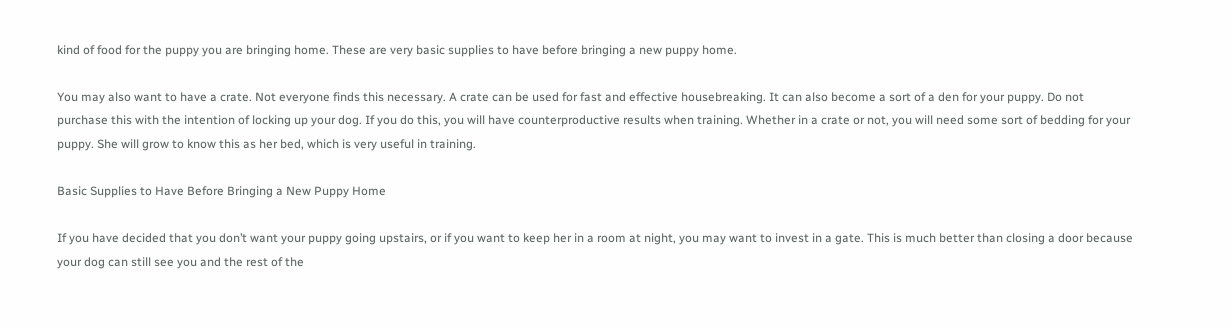kind of food for the puppy you are bringing home. These are very basic supplies to have before bringing a new puppy home.

You may also want to have a crate. Not everyone finds this necessary. A crate can be used for fast and effective housebreaking. It can also become a sort of a den for your puppy. Do not purchase this with the intention of locking up your dog. If you do this, you will have counterproductive results when training. Whether in a crate or not, you will need some sort of bedding for your puppy. She will grow to know this as her bed, which is very useful in training.

Basic Supplies to Have Before Bringing a New Puppy Home

If you have decided that you don’t want your puppy going upstairs, or if you want to keep her in a room at night, you may want to invest in a gate. This is much better than closing a door because your dog can still see you and the rest of the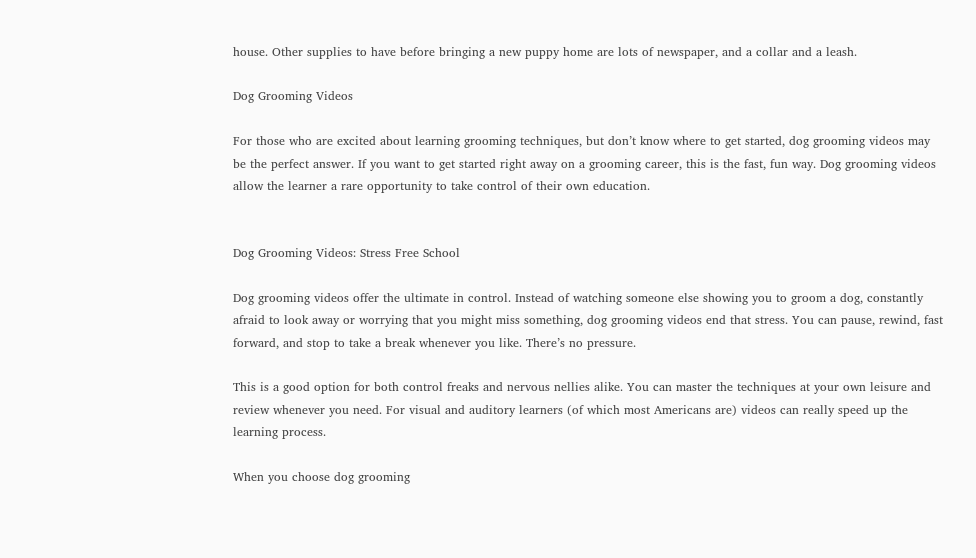house. Other supplies to have before bringing a new puppy home are lots of newspaper, and a collar and a leash.

Dog Grooming Videos

For those who are excited about learning grooming techniques, but don’t know where to get started, dog grooming videos may be the perfect answer. If you want to get started right away on a grooming career, this is the fast, fun way. Dog grooming videos allow the learner a rare opportunity to take control of their own education.


Dog Grooming Videos: Stress Free School

Dog grooming videos offer the ultimate in control. Instead of watching someone else showing you to groom a dog, constantly afraid to look away or worrying that you might miss something, dog grooming videos end that stress. You can pause, rewind, fast forward, and stop to take a break whenever you like. There’s no pressure.

This is a good option for both control freaks and nervous nellies alike. You can master the techniques at your own leisure and review whenever you need. For visual and auditory learners (of which most Americans are) videos can really speed up the learning process.

When you choose dog grooming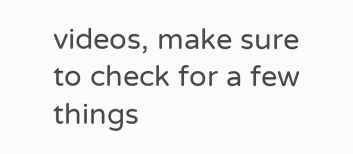videos, make sure to check for a few things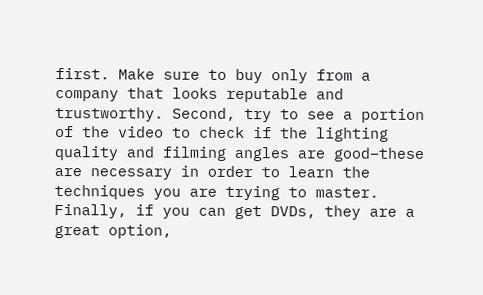first. Make sure to buy only from a company that looks reputable and trustworthy. Second, try to see a portion of the video to check if the lighting quality and filming angles are good–these are necessary in order to learn the techniques you are trying to master. Finally, if you can get DVDs, they are a great option,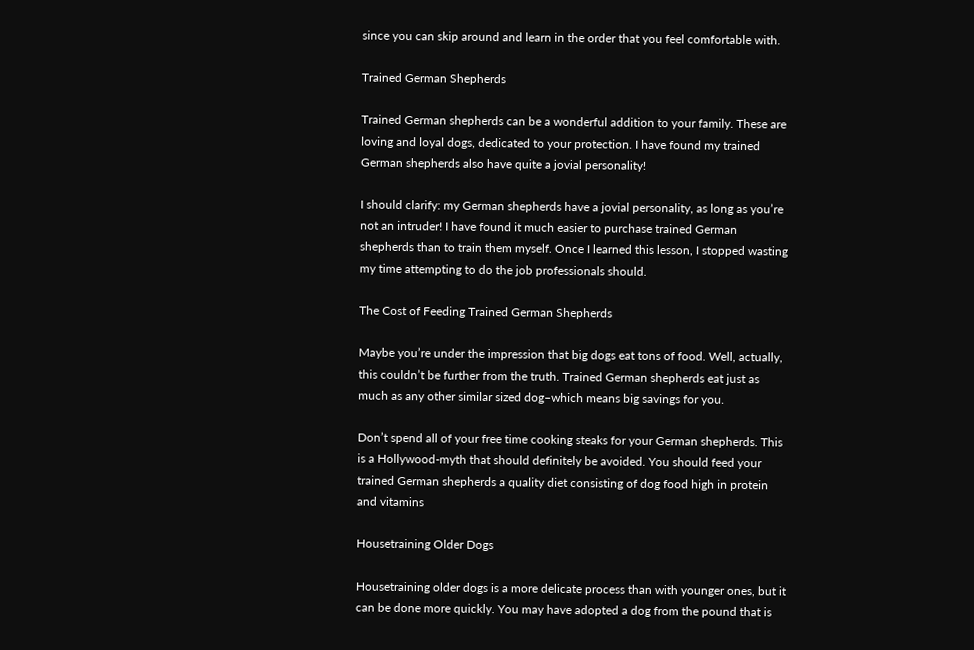since you can skip around and learn in the order that you feel comfortable with.

Trained German Shepherds

Trained German shepherds can be a wonderful addition to your family. These are loving and loyal dogs, dedicated to your protection. I have found my trained German shepherds also have quite a jovial personality!

I should clarify: my German shepherds have a jovial personality, as long as you’re not an intruder! I have found it much easier to purchase trained German shepherds than to train them myself. Once I learned this lesson, I stopped wasting my time attempting to do the job professionals should.

The Cost of Feeding Trained German Shepherds

Maybe you’re under the impression that big dogs eat tons of food. Well, actually, this couldn’t be further from the truth. Trained German shepherds eat just as much as any other similar sized dog–which means big savings for you.

Don’t spend all of your free time cooking steaks for your German shepherds. This is a Hollywood-myth that should definitely be avoided. You should feed your trained German shepherds a quality diet consisting of dog food high in protein and vitamins

Housetraining Older Dogs

Housetraining older dogs is a more delicate process than with younger ones, but it can be done more quickly. You may have adopted a dog from the pound that is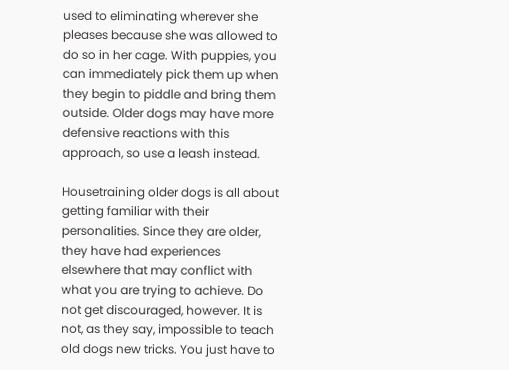used to eliminating wherever she pleases because she was allowed to do so in her cage. With puppies, you can immediately pick them up when they begin to piddle and bring them outside. Older dogs may have more defensive reactions with this approach, so use a leash instead.

Housetraining older dogs is all about getting familiar with their personalities. Since they are older, they have had experiences elsewhere that may conflict with what you are trying to achieve. Do not get discouraged, however. It is not, as they say, impossible to teach old dogs new tricks. You just have to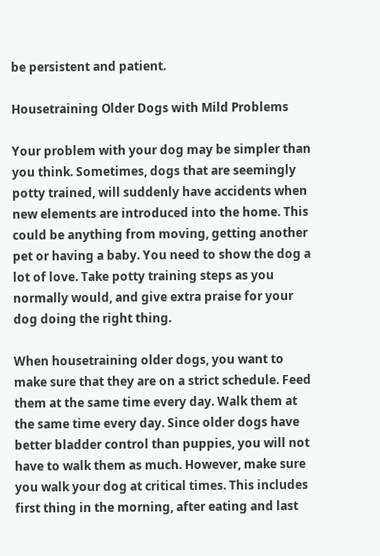be persistent and patient.

Housetraining Older Dogs with Mild Problems

Your problem with your dog may be simpler than you think. Sometimes, dogs that are seemingly potty trained, will suddenly have accidents when new elements are introduced into the home. This could be anything from moving, getting another pet or having a baby. You need to show the dog a lot of love. Take potty training steps as you normally would, and give extra praise for your dog doing the right thing.

When housetraining older dogs, you want to make sure that they are on a strict schedule. Feed them at the same time every day. Walk them at the same time every day. Since older dogs have better bladder control than puppies, you will not have to walk them as much. However, make sure you walk your dog at critical times. This includes first thing in the morning, after eating and last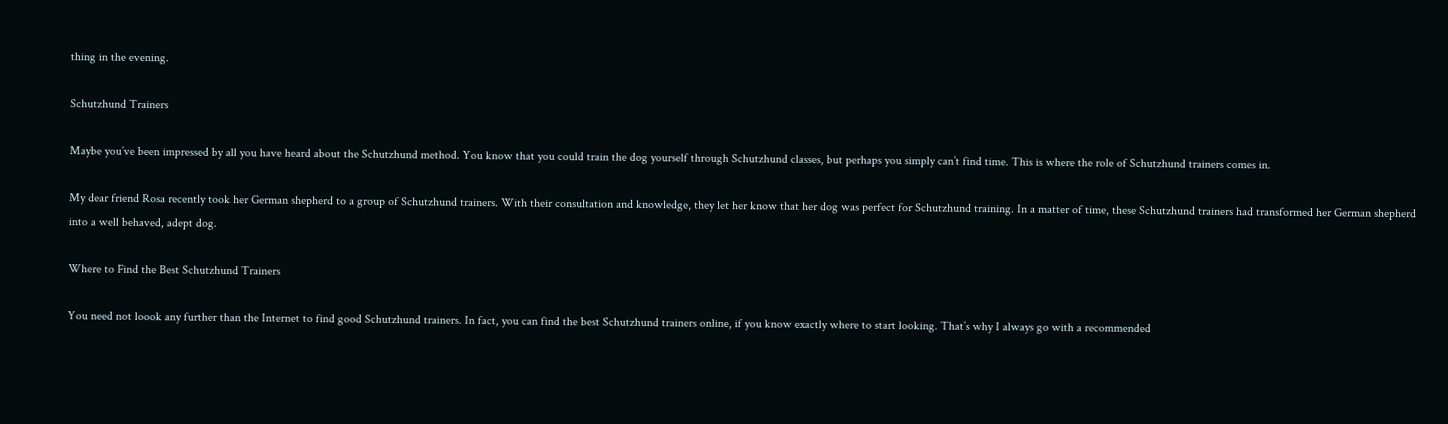thing in the evening.

Schutzhund Trainers

Maybe you’ve been impressed by all you have heard about the Schutzhund method. You know that you could train the dog yourself through Schutzhund classes, but perhaps you simply can’t find time. This is where the role of Schutzhund trainers comes in.

My dear friend Rosa recently took her German shepherd to a group of Schutzhund trainers. With their consultation and knowledge, they let her know that her dog was perfect for Schutzhund training. In a matter of time, these Schutzhund trainers had transformed her German shepherd into a well behaved, adept dog.

Where to Find the Best Schutzhund Trainers

You need not loook any further than the Internet to find good Schutzhund trainers. In fact, you can find the best Schutzhund trainers online, if you know exactly where to start looking. That’s why I always go with a recommended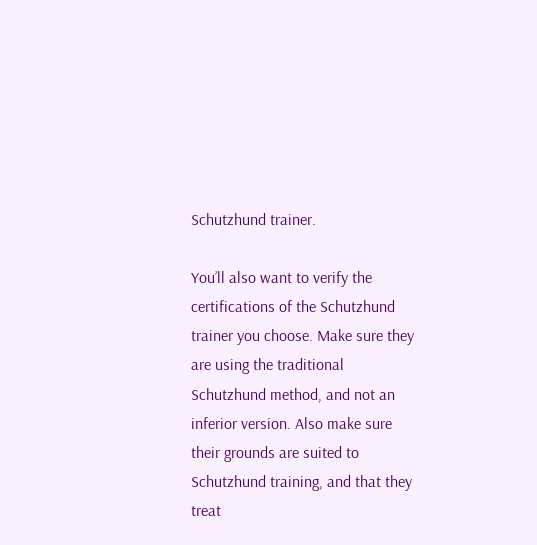Schutzhund trainer.

You’ll also want to verify the certifications of the Schutzhund trainer you choose. Make sure they are using the traditional Schutzhund method, and not an inferior version. Also make sure their grounds are suited to Schutzhund training, and that they treat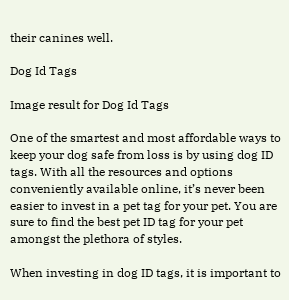their canines well.

Dog Id Tags

Image result for Dog Id Tags

One of the smartest and most affordable ways to keep your dog safe from loss is by using dog ID tags. With all the resources and options conveniently available online, it’s never been easier to invest in a pet tag for your pet. You are sure to find the best pet ID tag for your pet amongst the plethora of styles.

When investing in dog ID tags, it is important to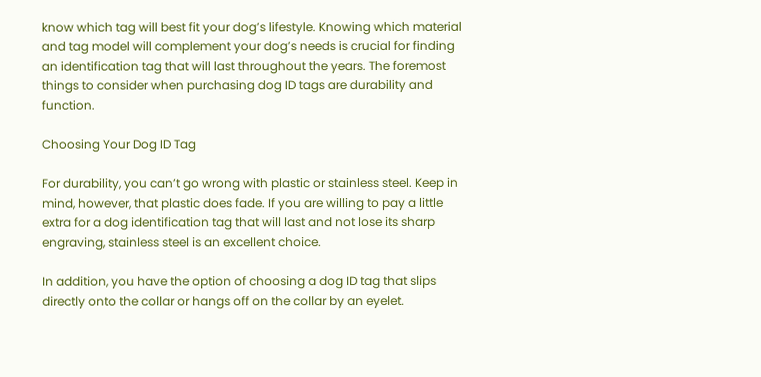know which tag will best fit your dog’s lifestyle. Knowing which material and tag model will complement your dog’s needs is crucial for finding an identification tag that will last throughout the years. The foremost things to consider when purchasing dog ID tags are durability and function.

Choosing Your Dog ID Tag

For durability, you can’t go wrong with plastic or stainless steel. Keep in mind, however, that plastic does fade. If you are willing to pay a little extra for a dog identification tag that will last and not lose its sharp engraving, stainless steel is an excellent choice.

In addition, you have the option of choosing a dog ID tag that slips directly onto the collar or hangs off on the collar by an eyelet.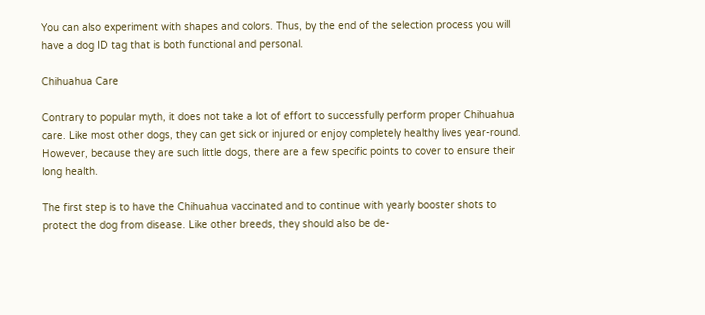You can also experiment with shapes and colors. Thus, by the end of the selection process you will have a dog ID tag that is both functional and personal.

Chihuahua Care

Contrary to popular myth, it does not take a lot of effort to successfully perform proper Chihuahua care. Like most other dogs, they can get sick or injured or enjoy completely healthy lives year-round. However, because they are such little dogs, there are a few specific points to cover to ensure their long health.

The first step is to have the Chihuahua vaccinated and to continue with yearly booster shots to protect the dog from disease. Like other breeds, they should also be de-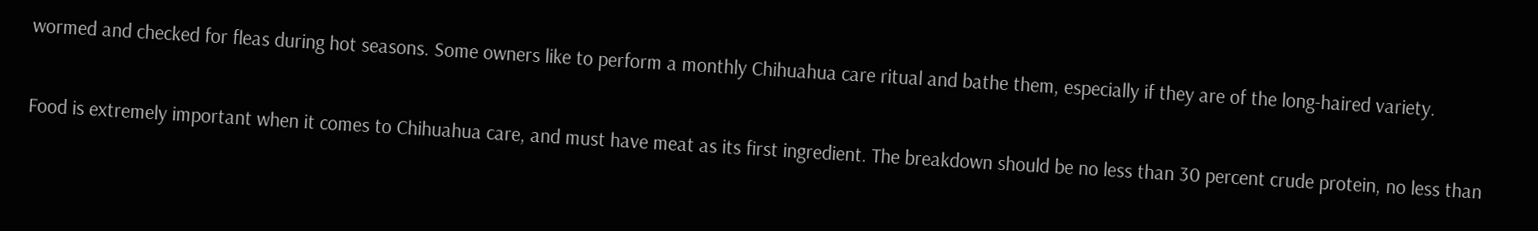wormed and checked for fleas during hot seasons. Some owners like to perform a monthly Chihuahua care ritual and bathe them, especially if they are of the long-haired variety.

Food is extremely important when it comes to Chihuahua care, and must have meat as its first ingredient. The breakdown should be no less than 30 percent crude protein, no less than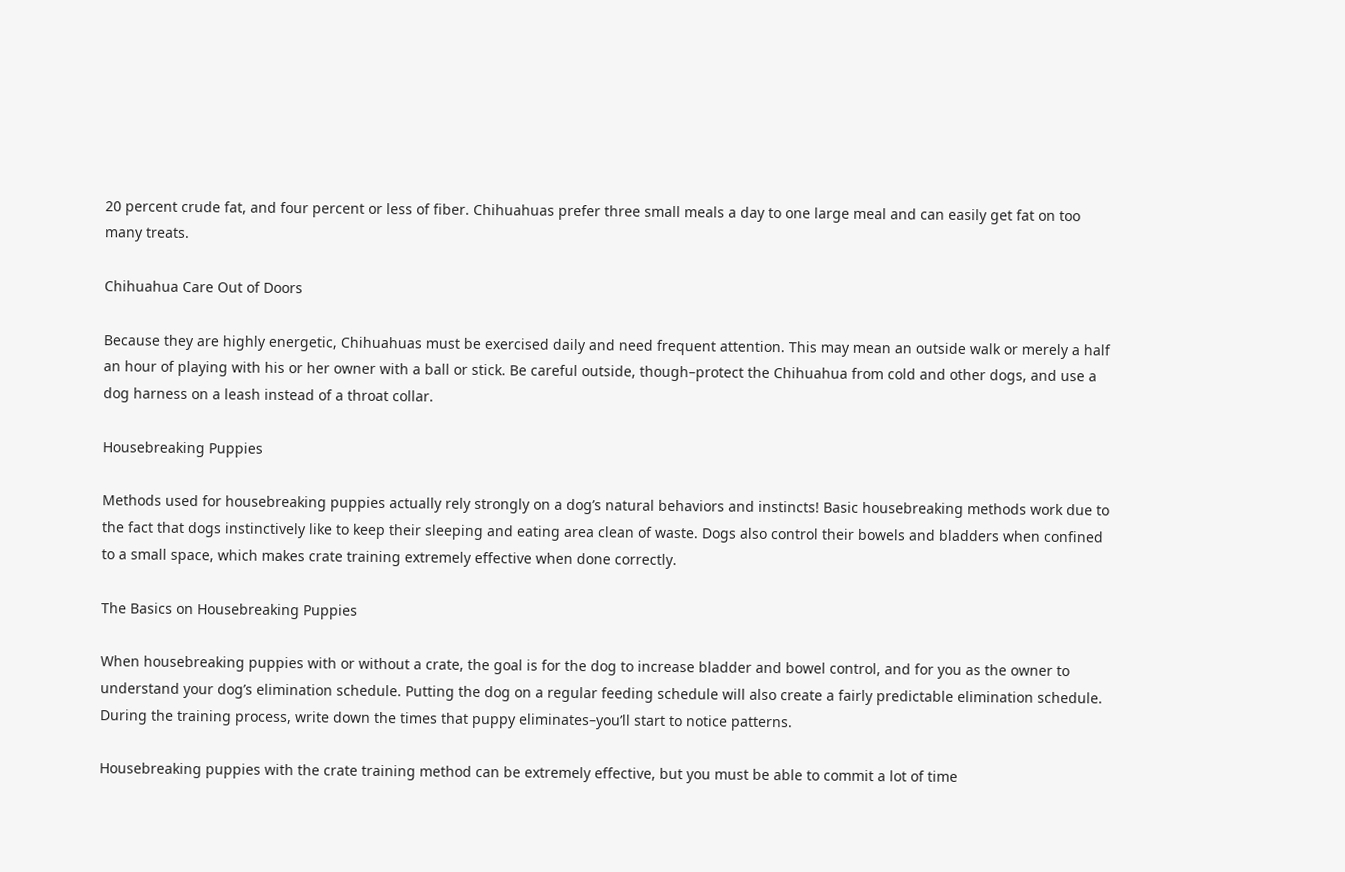20 percent crude fat, and four percent or less of fiber. Chihuahuas prefer three small meals a day to one large meal and can easily get fat on too many treats.

Chihuahua Care Out of Doors

Because they are highly energetic, Chihuahuas must be exercised daily and need frequent attention. This may mean an outside walk or merely a half an hour of playing with his or her owner with a ball or stick. Be careful outside, though–protect the Chihuahua from cold and other dogs, and use a dog harness on a leash instead of a throat collar.

Housebreaking Puppies

Methods used for housebreaking puppies actually rely strongly on a dog’s natural behaviors and instincts! Basic housebreaking methods work due to the fact that dogs instinctively like to keep their sleeping and eating area clean of waste. Dogs also control their bowels and bladders when confined to a small space, which makes crate training extremely effective when done correctly.

The Basics on Housebreaking Puppies

When housebreaking puppies with or without a crate, the goal is for the dog to increase bladder and bowel control, and for you as the owner to understand your dog’s elimination schedule. Putting the dog on a regular feeding schedule will also create a fairly predictable elimination schedule. During the training process, write down the times that puppy eliminates–you’ll start to notice patterns.

Housebreaking puppies with the crate training method can be extremely effective, but you must be able to commit a lot of time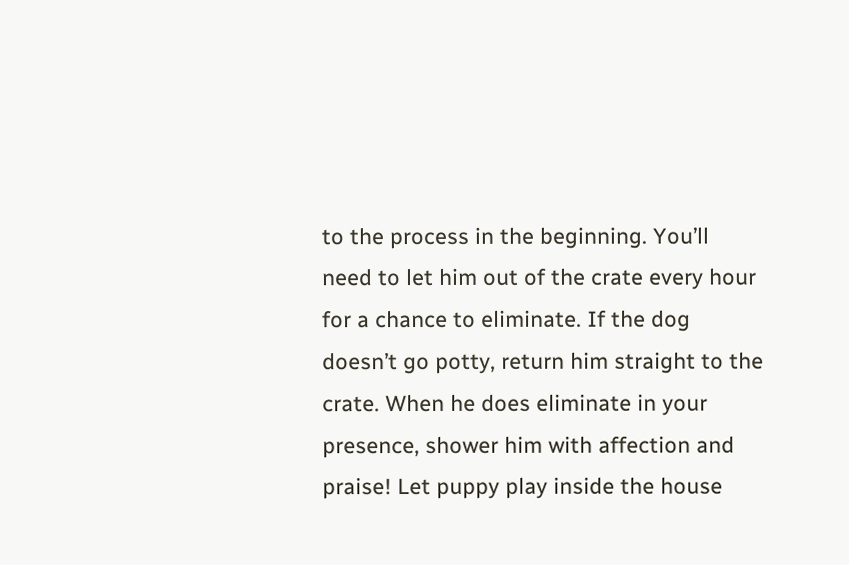to the process in the beginning. You’ll need to let him out of the crate every hour for a chance to eliminate. If the dog doesn’t go potty, return him straight to the crate. When he does eliminate in your presence, shower him with affection and praise! Let puppy play inside the house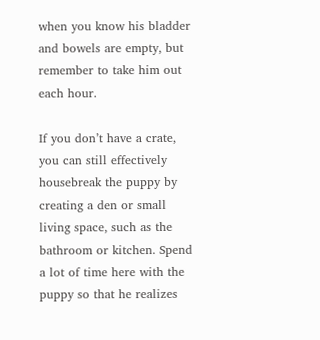when you know his bladder and bowels are empty, but remember to take him out each hour.

If you don’t have a crate, you can still effectively housebreak the puppy by creating a den or small living space, such as the bathroom or kitchen. Spend a lot of time here with the puppy so that he realizes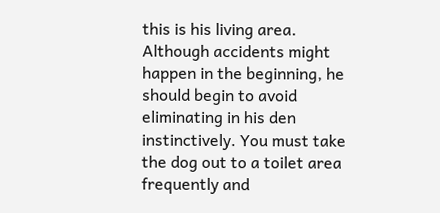this is his living area. Although accidents might happen in the beginning, he should begin to avoid eliminating in his den instinctively. You must take the dog out to a toilet area frequently and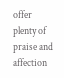offer plenty of praise and affection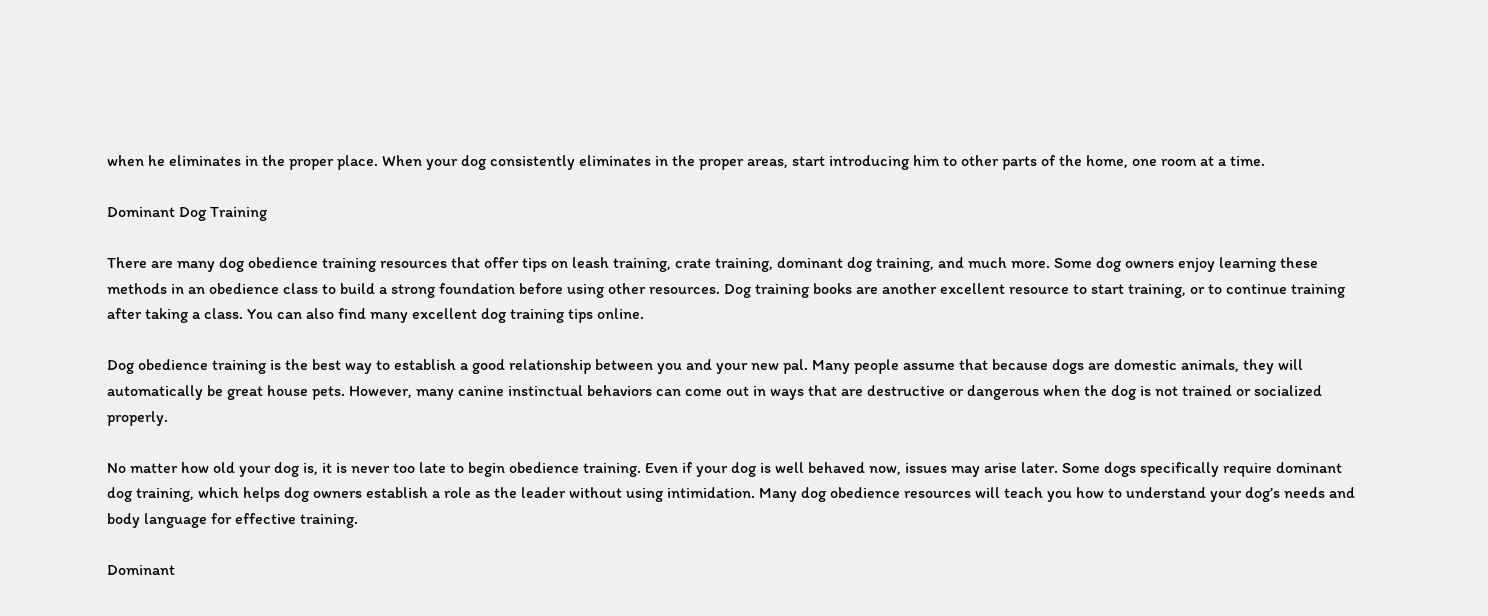when he eliminates in the proper place. When your dog consistently eliminates in the proper areas, start introducing him to other parts of the home, one room at a time.

Dominant Dog Training

There are many dog obedience training resources that offer tips on leash training, crate training, dominant dog training, and much more. Some dog owners enjoy learning these methods in an obedience class to build a strong foundation before using other resources. Dog training books are another excellent resource to start training, or to continue training after taking a class. You can also find many excellent dog training tips online.

Dog obedience training is the best way to establish a good relationship between you and your new pal. Many people assume that because dogs are domestic animals, they will automatically be great house pets. However, many canine instinctual behaviors can come out in ways that are destructive or dangerous when the dog is not trained or socialized properly.

No matter how old your dog is, it is never too late to begin obedience training. Even if your dog is well behaved now, issues may arise later. Some dogs specifically require dominant dog training, which helps dog owners establish a role as the leader without using intimidation. Many dog obedience resources will teach you how to understand your dog’s needs and body language for effective training.

Dominant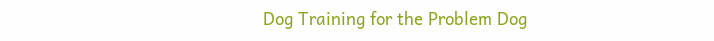Dog Training for the Problem Dog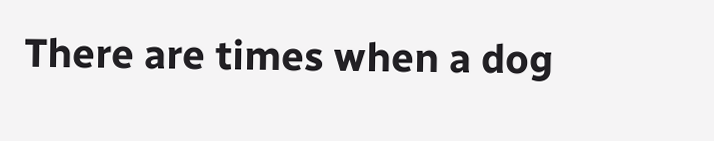There are times when a dog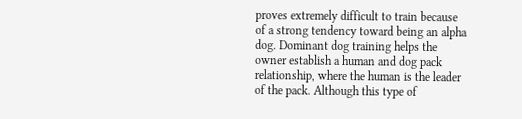proves extremely difficult to train because of a strong tendency toward being an alpha dog. Dominant dog training helps the owner establish a human and dog pack relationship, where the human is the leader of the pack. Although this type of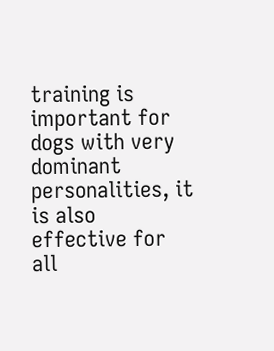training is important for dogs with very dominant personalities, it is also effective for all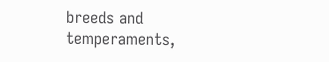breeds and temperaments,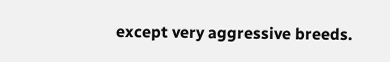except very aggressive breeds.